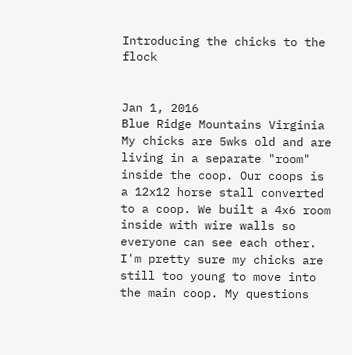Introducing the chicks to the flock


Jan 1, 2016
Blue Ridge Mountains Virginia
My chicks are 5wks old and are living in a separate "room" inside the coop. Our coops is a 12x12 horse stall converted to a coop. We built a 4x6 room inside with wire walls so everyone can see each other. I'm pretty sure my chicks are still too young to move into the main coop. My questions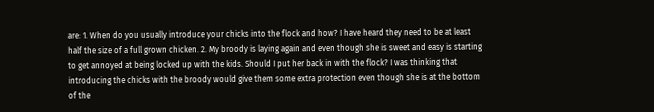are: 1. When do you usually introduce your chicks into the flock and how? I have heard they need to be at least half the size of a full grown chicken. 2. My broody is laying again and even though she is sweet and easy is starting to get annoyed at being locked up with the kids. Should I put her back in with the flock? I was thinking that introducing the chicks with the broody would give them some extra protection even though she is at the bottom of the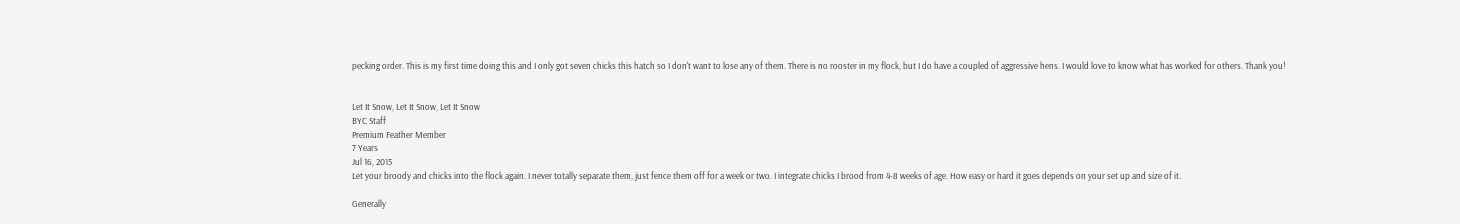pecking order. This is my first time doing this and I only got seven chicks this hatch so I don't want to lose any of them. There is no rooster in my flock, but I do have a coupled of aggressive hens. I would love to know what has worked for others. Thank you!


Let It Snow, Let It Snow, Let It Snow
BYC Staff
Premium Feather Member
7 Years
Jul 16, 2015
Let your broody and chicks into the flock again. I never totally separate them, just fence them off for a week or two. I integrate chicks I brood from 4-8 weeks of age. How easy or hard it goes depends on your set up and size of it.

Generally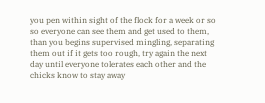you pen within sight of the flock for a week or so so everyone can see them and get used to them, than you begins supervised mingling, separating them out if it gets too rough, try again the next day until everyone tolerates each other and the chicks know to stay away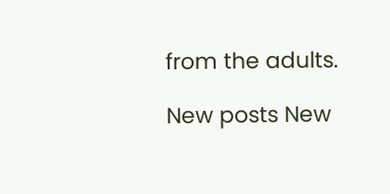from the adults.

New posts New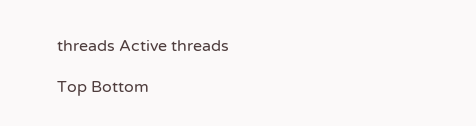threads Active threads

Top Bottom